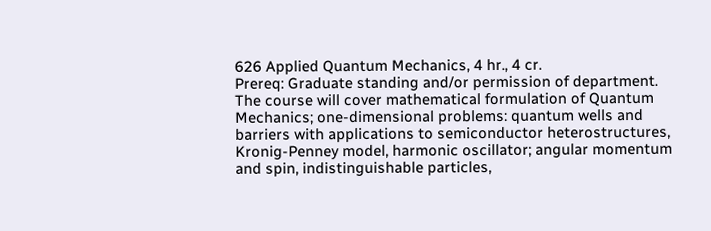626 Applied Quantum Mechanics, 4 hr., 4 cr.
Prereq: Graduate standing and/or permission of department.
The course will cover mathematical formulation of Quantum Mechanics; one-dimensional problems: quantum wells and barriers with applications to semiconductor heterostructures, Kronig-Penney model, harmonic oscillator; angular momentum and spin, indistinguishable particles,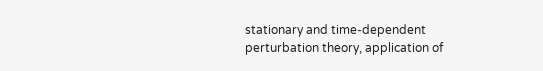stationary and time-dependent perturbation theory, application of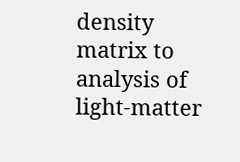density matrix to analysis of light-matter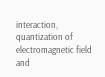interaction, quantization of electromagnetic field and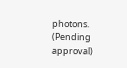photons. (Pending approval)